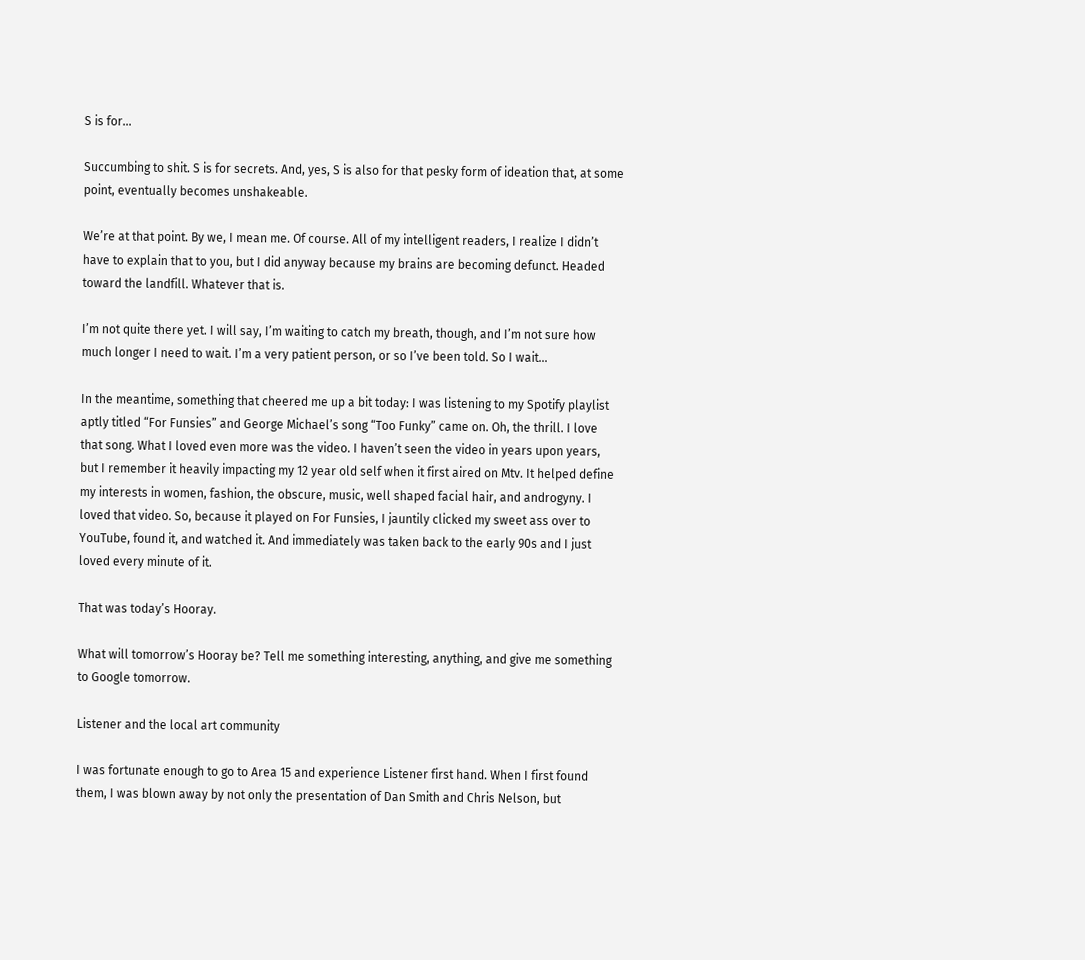S is for…

Succumbing to shit. S is for secrets. And, yes, S is also for that pesky form of ideation that, at some point, eventually becomes unshakeable.

We’re at that point. By we, I mean me. Of course. All of my intelligent readers, I realize I didn’t have to explain that to you, but I did anyway because my brains are becoming defunct. Headed toward the landfill. Whatever that is.

I’m not quite there yet. I will say, I’m waiting to catch my breath, though, and I’m not sure how much longer I need to wait. I’m a very patient person, or so I’ve been told. So I wait…

In the meantime, something that cheered me up a bit today: I was listening to my Spotify playlist aptly titled “For Funsies” and George Michael’s song “Too Funky” came on. Oh, the thrill. I love that song. What I loved even more was the video. I haven’t seen the video in years upon years, but I remember it heavily impacting my 12 year old self when it first aired on Mtv. It helped define my interests in women, fashion, the obscure, music, well shaped facial hair, and androgyny. I loved that video. So, because it played on For Funsies, I jauntily clicked my sweet ass over to YouTube, found it, and watched it. And immediately was taken back to the early 90s and I just loved every minute of it.

That was today’s Hooray.

What will tomorrow’s Hooray be? Tell me something interesting, anything, and give me something to Google tomorrow.

Listener and the local art community

I was fortunate enough to go to Area 15 and experience Listener first hand. When I first found them, I was blown away by not only the presentation of Dan Smith and Chris Nelson, but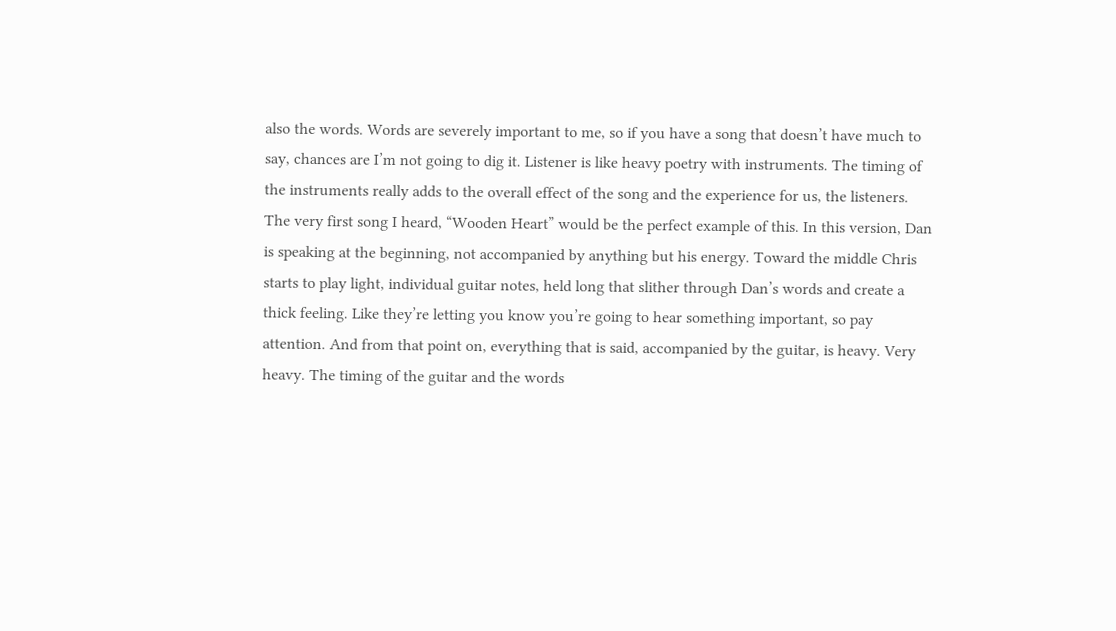also the words. Words are severely important to me, so if you have a song that doesn’t have much to say, chances are I’m not going to dig it. Listener is like heavy poetry with instruments. The timing of the instruments really adds to the overall effect of the song and the experience for us, the listeners. The very first song I heard, “Wooden Heart” would be the perfect example of this. In this version, Dan is speaking at the beginning, not accompanied by anything but his energy. Toward the middle Chris starts to play light, individual guitar notes, held long that slither through Dan’s words and create a thick feeling. Like they’re letting you know you’re going to hear something important, so pay attention. And from that point on, everything that is said, accompanied by the guitar, is heavy. Very heavy. The timing of the guitar and the words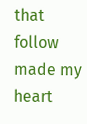that follow made my heart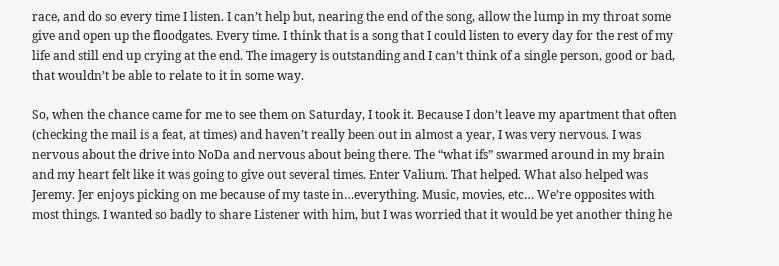race, and do so every time I listen. I can’t help but, nearing the end of the song, allow the lump in my throat some give and open up the floodgates. Every time. I think that is a song that I could listen to every day for the rest of my life and still end up crying at the end. The imagery is outstanding and I can’t think of a single person, good or bad, that wouldn’t be able to relate to it in some way.

So, when the chance came for me to see them on Saturday, I took it. Because I don’t leave my apartment that often (checking the mail is a feat, at times) and haven’t really been out in almost a year, I was very nervous. I was nervous about the drive into NoDa and nervous about being there. The “what ifs” swarmed around in my brain and my heart felt like it was going to give out several times. Enter Valium. That helped. What also helped was Jeremy. Jer enjoys picking on me because of my taste in…everything. Music, movies, etc… We’re opposites with most things. I wanted so badly to share Listener with him, but I was worried that it would be yet another thing he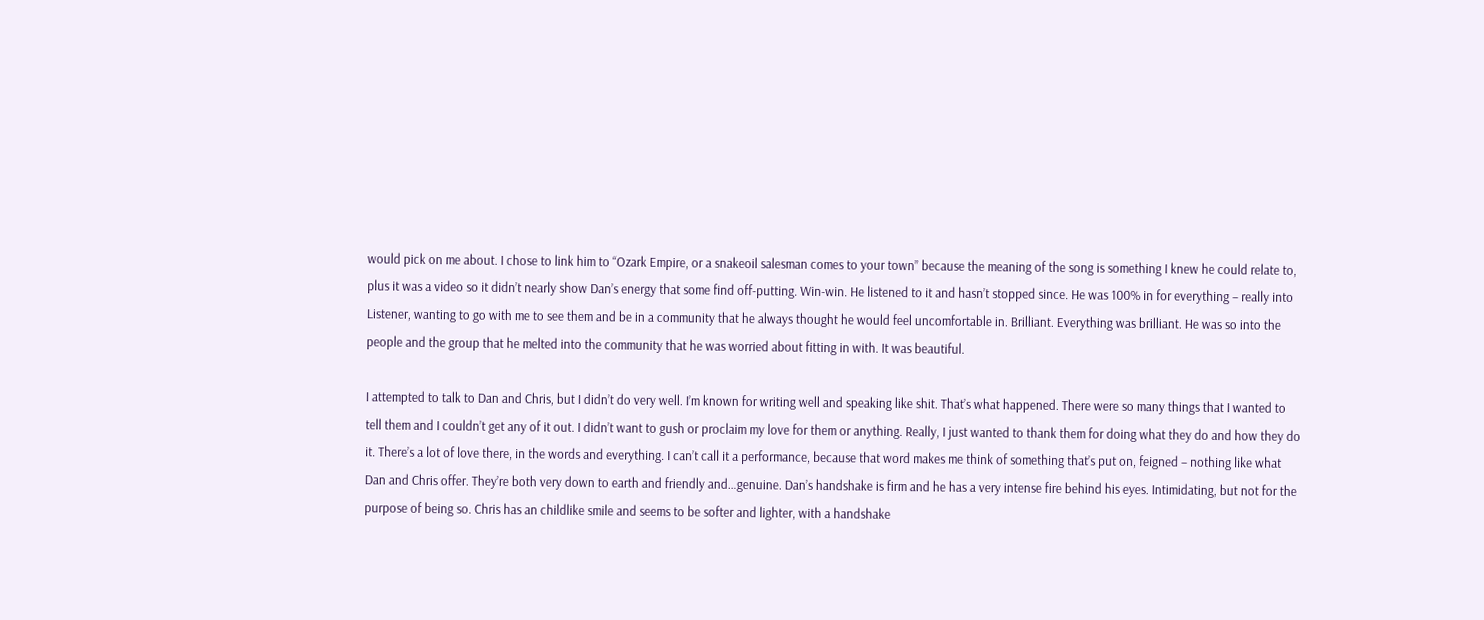would pick on me about. I chose to link him to “Ozark Empire, or a snakeoil salesman comes to your town” because the meaning of the song is something I knew he could relate to, plus it was a video so it didn’t nearly show Dan’s energy that some find off-putting. Win-win. He listened to it and hasn’t stopped since. He was 100% in for everything – really into Listener, wanting to go with me to see them and be in a community that he always thought he would feel uncomfortable in. Brilliant. Everything was brilliant. He was so into the people and the group that he melted into the community that he was worried about fitting in with. It was beautiful.

I attempted to talk to Dan and Chris, but I didn’t do very well. I’m known for writing well and speaking like shit. That’s what happened. There were so many things that I wanted to tell them and I couldn’t get any of it out. I didn’t want to gush or proclaim my love for them or anything. Really, I just wanted to thank them for doing what they do and how they do it. There’s a lot of love there, in the words and everything. I can’t call it a performance, because that word makes me think of something that’s put on, feigned – nothing like what Dan and Chris offer. They’re both very down to earth and friendly and…genuine. Dan’s handshake is firm and he has a very intense fire behind his eyes. Intimidating, but not for the purpose of being so. Chris has an childlike smile and seems to be softer and lighter, with a handshake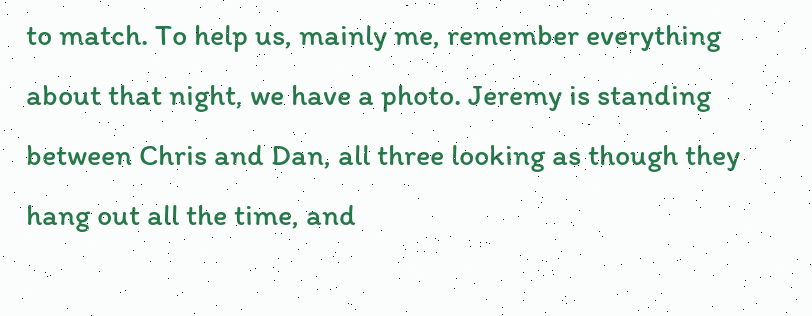to match. To help us, mainly me, remember everything about that night, we have a photo. Jeremy is standing between Chris and Dan, all three looking as though they hang out all the time, and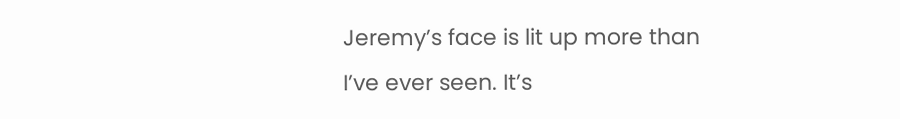Jeremy’s face is lit up more than I’ve ever seen. It’s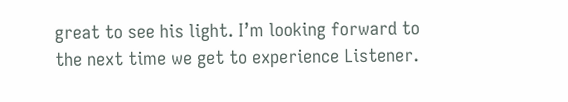great to see his light. I’m looking forward to the next time we get to experience Listener.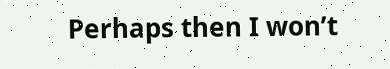Perhaps then I won’t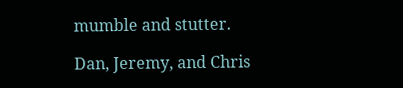mumble and stutter.

Dan, Jeremy, and Chris